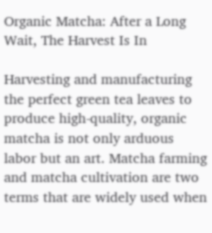Organic Matcha: After a Long Wait, The Harvest Is In

Harvesting and manufacturing the perfect green tea leaves to produce high-quality, organic matcha is not only arduous labor but an art. Matcha farming and matcha cultivation are two terms that are widely used when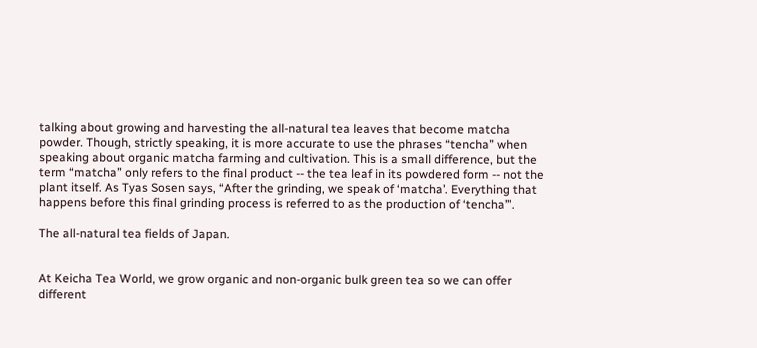talking about growing and harvesting the all-natural tea leaves that become matcha powder. Though, strictly speaking, it is more accurate to use the phrases “tencha” when speaking about organic matcha farming and cultivation. This is a small difference, but the term “matcha” only refers to the final product -- the tea leaf in its powdered form -- not the plant itself. As Tyas Sosen says, “After the grinding, we speak of ‘matcha’. Everything that happens before this final grinding process is referred to as the production of ‘tencha’”.

The all-natural tea fields of Japan.


At Keicha Tea World, we grow organic and non-organic bulk green tea so we can offer different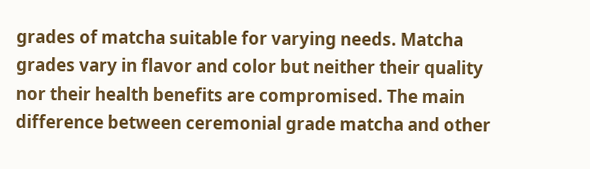grades of matcha suitable for varying needs. Matcha grades vary in flavor and color but neither their quality nor their health benefits are compromised. The main difference between ceremonial grade matcha and other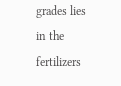grades lies in the fertilizers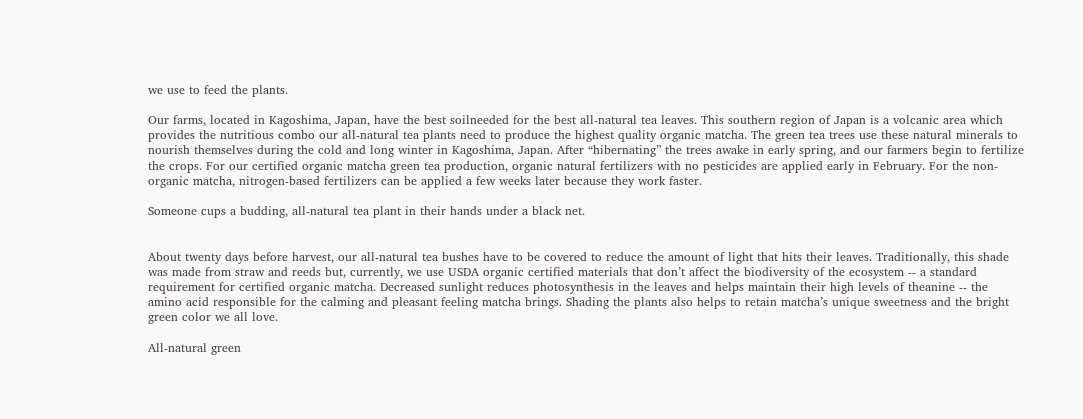we use to feed the plants.

Our farms, located in Kagoshima, Japan, have the best soilneeded for the best all-natural tea leaves. This southern region of Japan is a volcanic area which provides the nutritious combo our all-natural tea plants need to produce the highest quality organic matcha. The green tea trees use these natural minerals to nourish themselves during the cold and long winter in Kagoshima, Japan. After “hibernating” the trees awake in early spring, and our farmers begin to fertilize the crops. For our certified organic matcha green tea production, organic natural fertilizers with no pesticides are applied early in February. For the non-organic matcha, nitrogen-based fertilizers can be applied a few weeks later because they work faster.

Someone cups a budding, all-natural tea plant in their hands under a black net.


About twenty days before harvest, our all-natural tea bushes have to be covered to reduce the amount of light that hits their leaves. Traditionally, this shade was made from straw and reeds but, currently, we use USDA organic certified materials that don’t affect the biodiversity of the ecosystem -- a standard requirement for certified organic matcha. Decreased sunlight reduces photosynthesis in the leaves and helps maintain their high levels of theanine -- the amino acid responsible for the calming and pleasant feeling matcha brings. Shading the plants also helps to retain matcha’s unique sweetness and the bright green color we all love.

All-natural green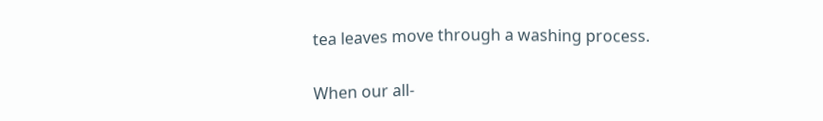tea leaves move through a washing process.


When our all-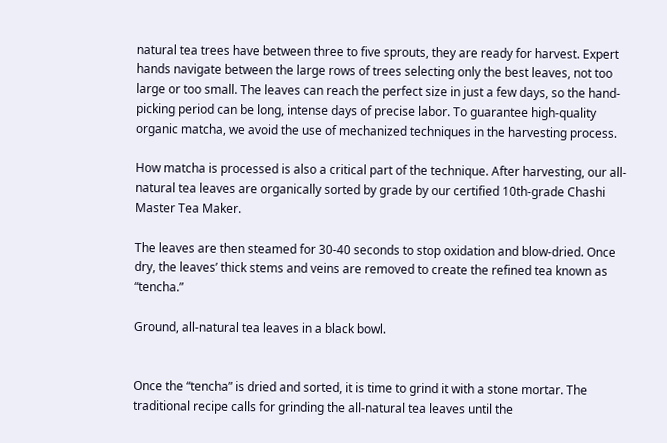natural tea trees have between three to five sprouts, they are ready for harvest. Expert hands navigate between the large rows of trees selecting only the best leaves, not too large or too small. The leaves can reach the perfect size in just a few days, so the hand-picking period can be long, intense days of precise labor. To guarantee high-quality organic matcha, we avoid the use of mechanized techniques in the harvesting process.

How matcha is processed is also a critical part of the technique. After harvesting, our all-natural tea leaves are organically sorted by grade by our certified 10th-grade Chashi Master Tea Maker.

The leaves are then steamed for 30-40 seconds to stop oxidation and blow-dried. Once dry, the leaves’ thick stems and veins are removed to create the refined tea known as “tencha.”

Ground, all-natural tea leaves in a black bowl.


Once the “tencha” is dried and sorted, it is time to grind it with a stone mortar. The traditional recipe calls for grinding the all-natural tea leaves until the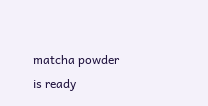matcha powder is ready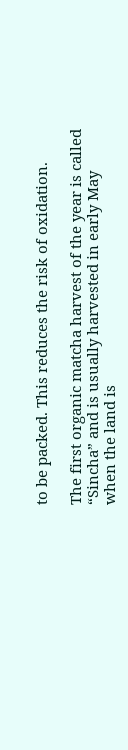to be packed. This reduces the risk of oxidation.

The first organic matcha harvest of the year is called “Sincha” and is usually harvested in early May when the land is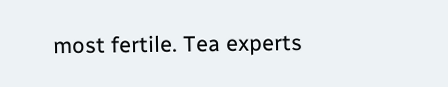most fertile. Tea experts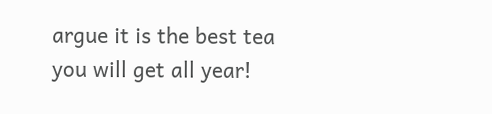argue it is the best tea you will get all year!